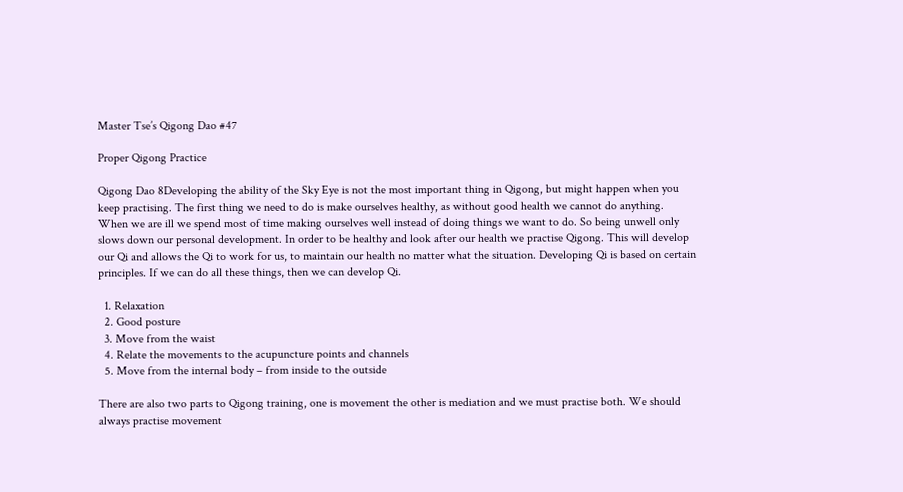Master Tse’s Qigong Dao #47

Proper Qigong Practice

Qigong Dao 8Developing the ability of the Sky Eye is not the most important thing in Qigong, but might happen when you keep practising. The first thing we need to do is make ourselves healthy, as without good health we cannot do anything. When we are ill we spend most of time making ourselves well instead of doing things we want to do. So being unwell only slows down our personal development. In order to be healthy and look after our health we practise Qigong. This will develop our Qi and allows the Qi to work for us, to maintain our health no matter what the situation. Developing Qi is based on certain principles. If we can do all these things, then we can develop Qi.

  1. Relaxation
  2. Good posture
  3. Move from the waist
  4. Relate the movements to the acupuncture points and channels
  5. Move from the internal body – from inside to the outside

There are also two parts to Qigong training, one is movement the other is mediation and we must practise both. We should always practise movement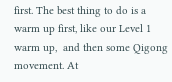first. The best thing to do is a warm up first, like our Level 1 warm up,  and then some Qigong movement. At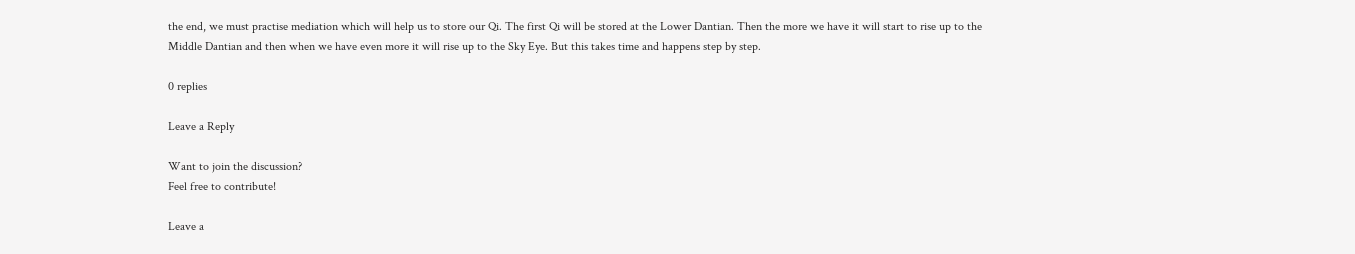the end, we must practise mediation which will help us to store our Qi. The first Qi will be stored at the Lower Dantian. Then the more we have it will start to rise up to the Middle Dantian and then when we have even more it will rise up to the Sky Eye. But this takes time and happens step by step.

0 replies

Leave a Reply

Want to join the discussion?
Feel free to contribute!

Leave a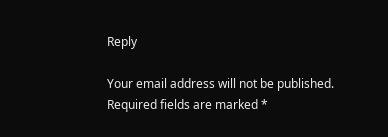Reply

Your email address will not be published. Required fields are marked *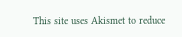This site uses Akismet to reduce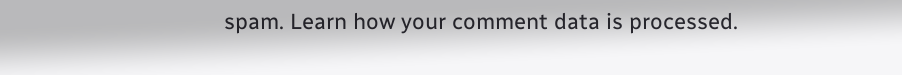spam. Learn how your comment data is processed.